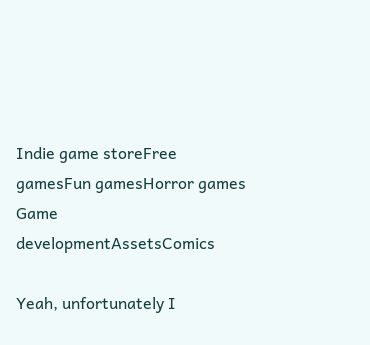Indie game storeFree gamesFun gamesHorror games
Game developmentAssetsComics

Yeah, unfortunately I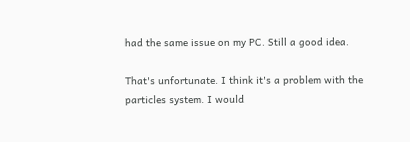had the same issue on my PC. Still a good idea.

That's unfortunate. I think it's a problem with the particles system. I would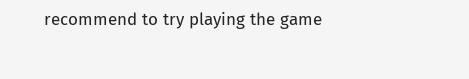recommend to try playing the game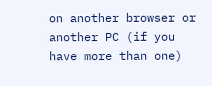on another browser or another PC (if you have more than one)